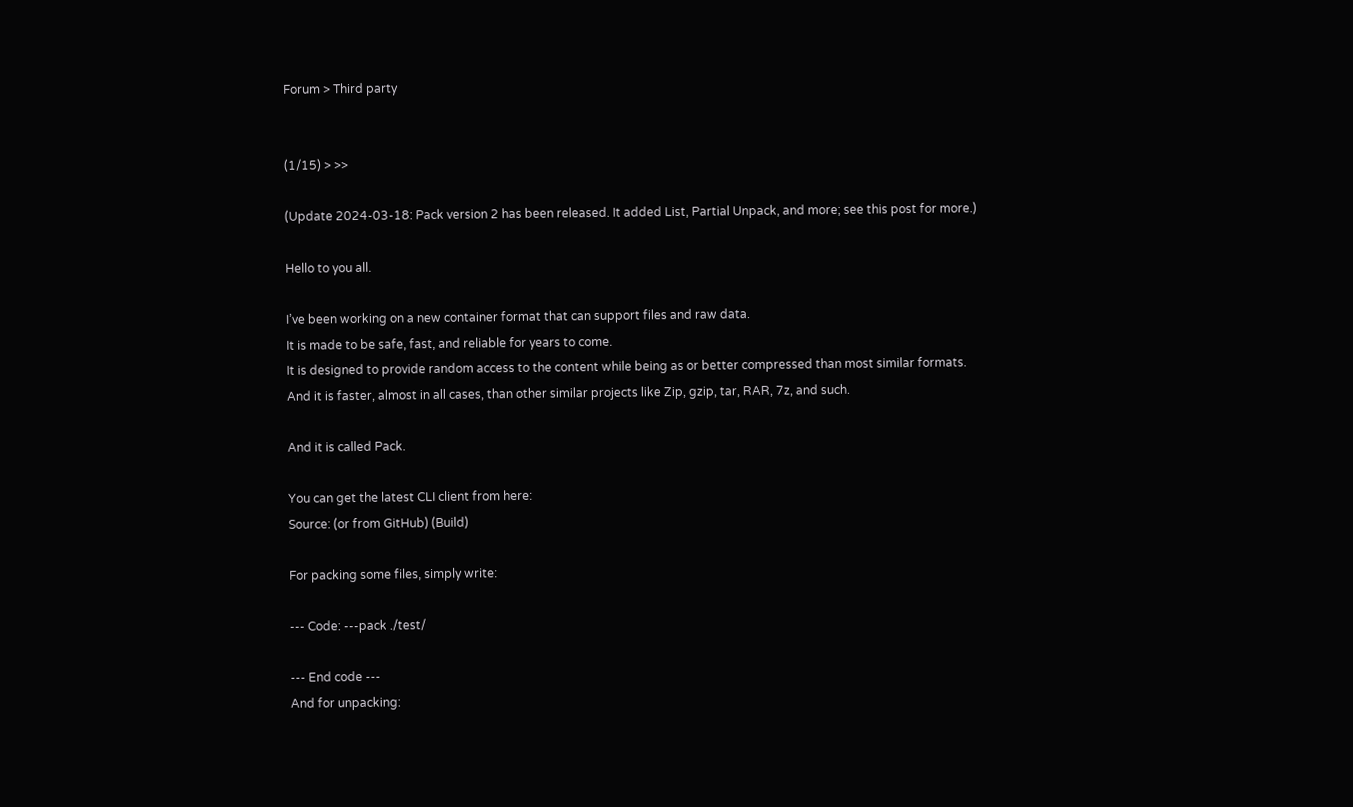Forum > Third party


(1/15) > >>

(Update 2024-03-18: Pack version 2 has been released. It added List, Partial Unpack, and more; see this post for more.)

Hello to you all.

I’ve been working on a new container format that can support files and raw data.
It is made to be safe, fast, and reliable for years to come.
It is designed to provide random access to the content while being as or better compressed than most similar formats.
And it is faster, almost in all cases, than other similar projects like Zip, gzip, tar, RAR, 7z, and such.

And it is called Pack.

You can get the latest CLI client from here:
Source: (or from GitHub) (Build)

For packing some files, simply write:

--- Code: ---pack ./test/

--- End code ---
And for unpacking: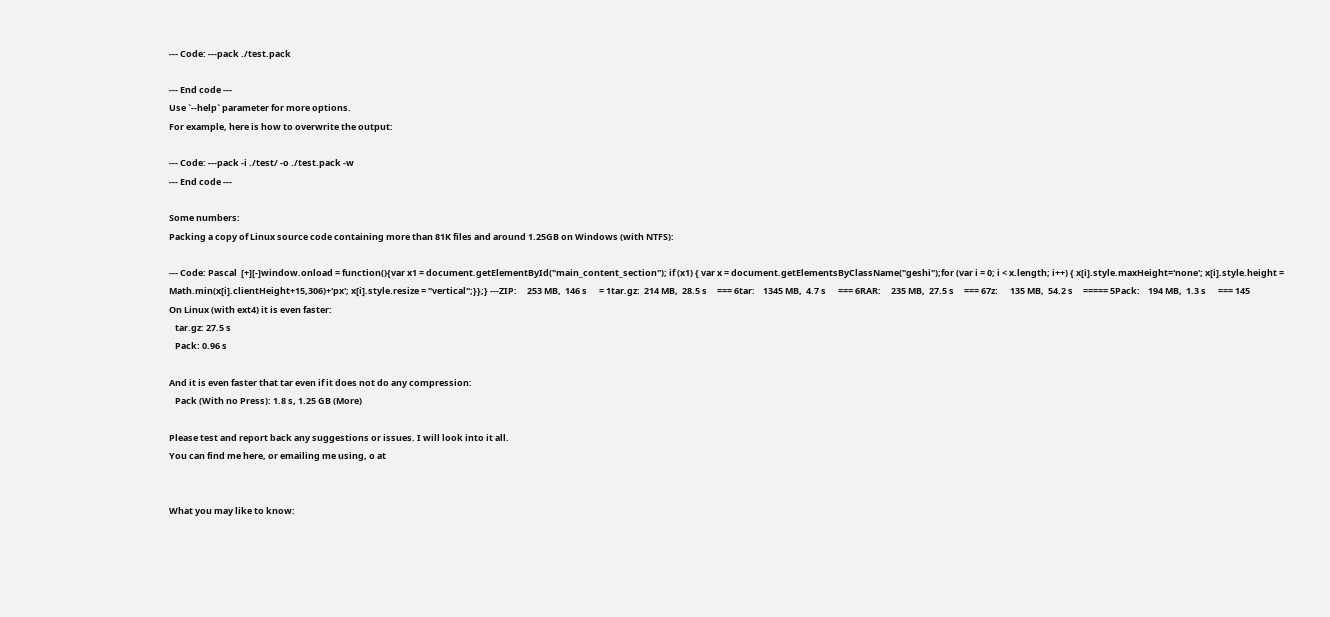--- Code: ---pack ./test.pack

--- End code ---
Use `--help` parameter for more options.
For example, here is how to overwrite the output:

--- Code: ---pack -i ./test/ -o ./test.pack -w
--- End code ---

Some numbers:
Packing a copy of Linux source code containing more than 81K files and around 1.25GB on Windows (with NTFS):

--- Code: Pascal  [+][-]window.onload = function(){var x1 = document.getElementById("main_content_section"); if (x1) { var x = document.getElementsByClassName("geshi");for (var i = 0; i < x.length; i++) { x[i].style.maxHeight='none'; x[i].style.height = Math.min(x[i].clientHeight+15,306)+'px'; x[i].style.resize = "vertical";}};} ---ZIP:     253 MB,  146 s      = 1tar.gz:  214 MB,  28.5 s     === 6tar:    1345 MB,  4.7 s      === 6RAR:     235 MB,  27.5 s     === 67z:      135 MB,  54.2 s     ===== 5Pack:    194 MB,  1.3 s      === 145
On Linux (with ext4) it is even faster:
   tar.gz: 27.5 s
   Pack: 0.96 s

And it is even faster that tar even if it does not do any compression:
   Pack (With no Press): 1.8 s, 1.25 GB (More)

Please test and report back any suggestions or issues. I will look into it all.
You can find me here, or emailing me using, o at


What you may like to know: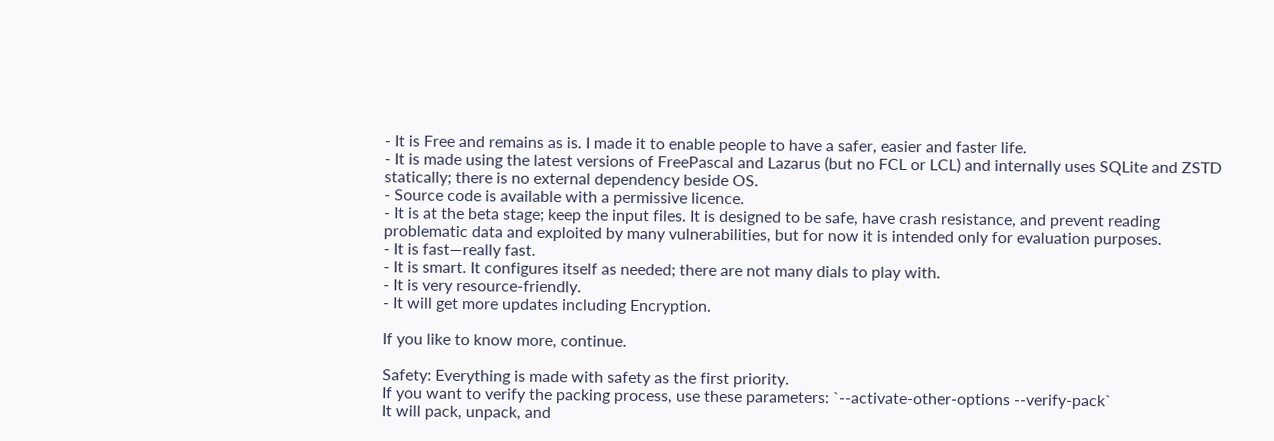- It is Free and remains as is. I made it to enable people to have a safer, easier and faster life.
- It is made using the latest versions of FreePascal and Lazarus (but no FCL or LCL) and internally uses SQLite and ZSTD statically; there is no external dependency beside OS.
- Source code is available with a permissive licence.
- It is at the beta stage; keep the input files. It is designed to be safe, have crash resistance, and prevent reading problematic data and exploited by many vulnerabilities, but for now it is intended only for evaluation purposes.
- It is fast—really fast.
- It is smart. It configures itself as needed; there are not many dials to play with.
- It is very resource-friendly.
- It will get more updates including Encryption.

If you like to know more, continue.

Safety: Everything is made with safety as the first priority.
If you want to verify the packing process, use these parameters: `--activate-other-options --verify-pack`
It will pack, unpack, and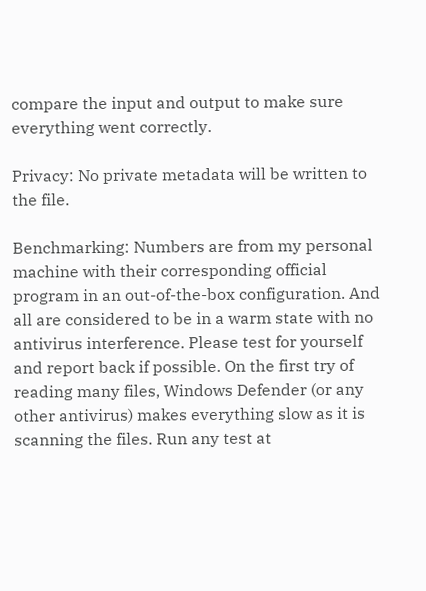compare the input and output to make sure everything went correctly.

Privacy: No private metadata will be written to the file.

Benchmarking: Numbers are from my personal machine with their corresponding official program in an out-of-the-box configuration. And all are considered to be in a warm state with no antivirus interference. Please test for yourself and report back if possible. On the first try of reading many files, Windows Defender (or any other antivirus) makes everything slow as it is scanning the files. Run any test at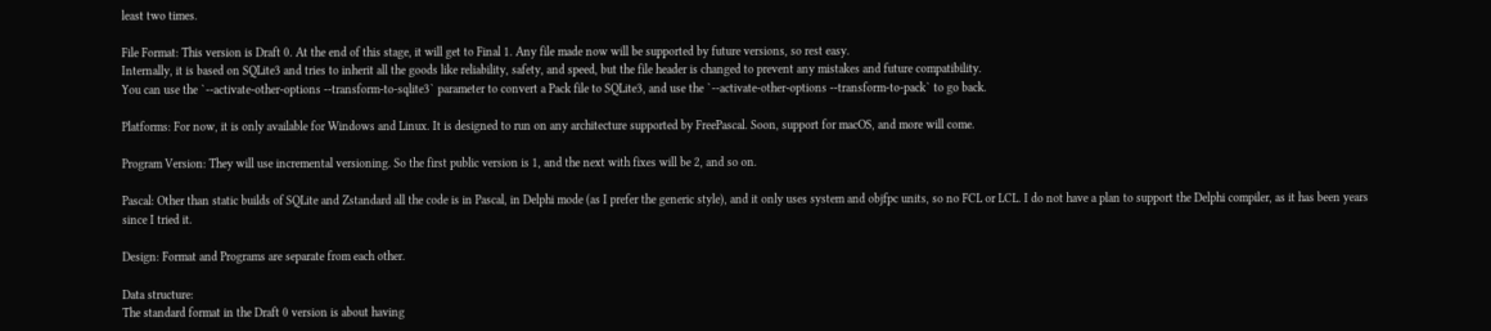least two times.

File Format: This version is Draft 0. At the end of this stage, it will get to Final 1. Any file made now will be supported by future versions, so rest easy.
Internally, it is based on SQLite3 and tries to inherit all the goods like reliability, safety, and speed, but the file header is changed to prevent any mistakes and future compatibility.
You can use the `--activate-other-options --transform-to-sqlite3` parameter to convert a Pack file to SQLite3, and use the `--activate-other-options --transform-to-pack` to go back.

Platforms: For now, it is only available for Windows and Linux. It is designed to run on any architecture supported by FreePascal. Soon, support for macOS, and more will come.

Program Version: They will use incremental versioning. So the first public version is 1, and the next with fixes will be 2, and so on.

Pascal: Other than static builds of SQLite and Zstandard all the code is in Pascal, in Delphi mode (as I prefer the generic style), and it only uses system and objfpc units, so no FCL or LCL. I do not have a plan to support the Delphi compiler, as it has been years since I tried it.

Design: Format and Programs are separate from each other.

Data structure:
The standard format in the Draft 0 version is about having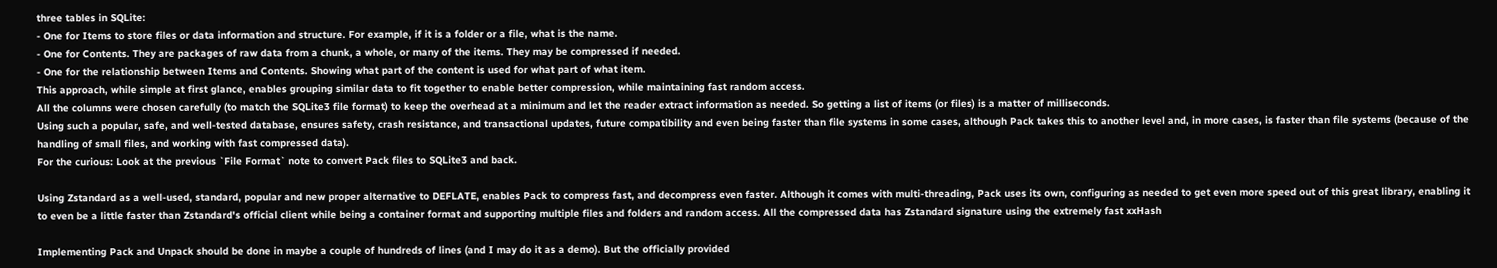three tables in SQLite:
- One for Items to store files or data information and structure. For example, if it is a folder or a file, what is the name.
- One for Contents. They are packages of raw data from a chunk, a whole, or many of the items. They may be compressed if needed.
- One for the relationship between Items and Contents. Showing what part of the content is used for what part of what item.
This approach, while simple at first glance, enables grouping similar data to fit together to enable better compression, while maintaining fast random access.
All the columns were chosen carefully (to match the SQLite3 file format) to keep the overhead at a minimum and let the reader extract information as needed. So getting a list of items (or files) is a matter of milliseconds.
Using such a popular, safe, and well-tested database, ensures safety, crash resistance, and transactional updates, future compatibility and even being faster than file systems in some cases, although Pack takes this to another level and, in more cases, is faster than file systems (because of the handling of small files, and working with fast compressed data).
For the curious: Look at the previous `File Format` note to convert Pack files to SQLite3 and back.

Using Zstandard as a well-used, standard, popular and new proper alternative to DEFLATE, enables Pack to compress fast, and decompress even faster. Although it comes with multi-threading, Pack uses its own, configuring as needed to get even more speed out of this great library, enabling it to even be a little faster than Zstandard's official client while being a container format and supporting multiple files and folders and random access. All the compressed data has Zstandard signature using the extremely fast xxHash

Implementing Pack and Unpack should be done in maybe a couple of hundreds of lines (and I may do it as a demo). But the officially provided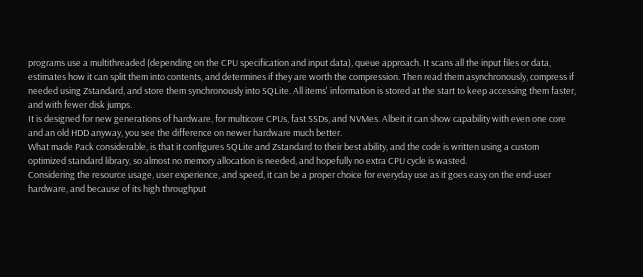programs use a multithreaded (depending on the CPU specification and input data), queue approach. It scans all the input files or data, estimates how it can split them into contents, and determines if they are worth the compression. Then read them asynchronously, compress if needed using Zstandard, and store them synchronously into SQLite. All items' information is stored at the start to keep accessing them faster, and with fewer disk jumps.
It is designed for new generations of hardware, for multicore CPUs, fast SSDs, and NVMes. Albeit it can show capability with even one core and an old HDD anyway, you see the difference on newer hardware much better.
What made Pack considerable, is that it configures SQLite and Zstandard to their best ability, and the code is written using a custom optimized standard library, so almost no memory allocation is needed, and hopefully no extra CPU cycle is wasted.
Considering the resource usage, user experience, and speed, it can be a proper choice for everyday use as it goes easy on the end-user hardware, and because of its high throughput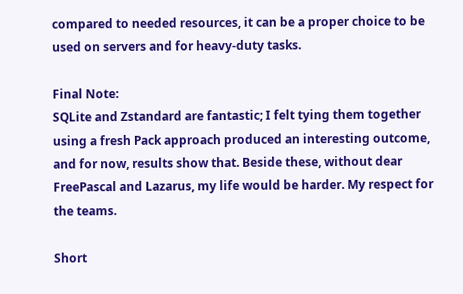compared to needed resources, it can be a proper choice to be used on servers and for heavy-duty tasks.

Final Note:
SQLite and Zstandard are fantastic; I felt tying them together using a fresh Pack approach produced an interesting outcome, and for now, results show that. Beside these, without dear FreePascal and Lazarus, my life would be harder. My respect for the teams.

Short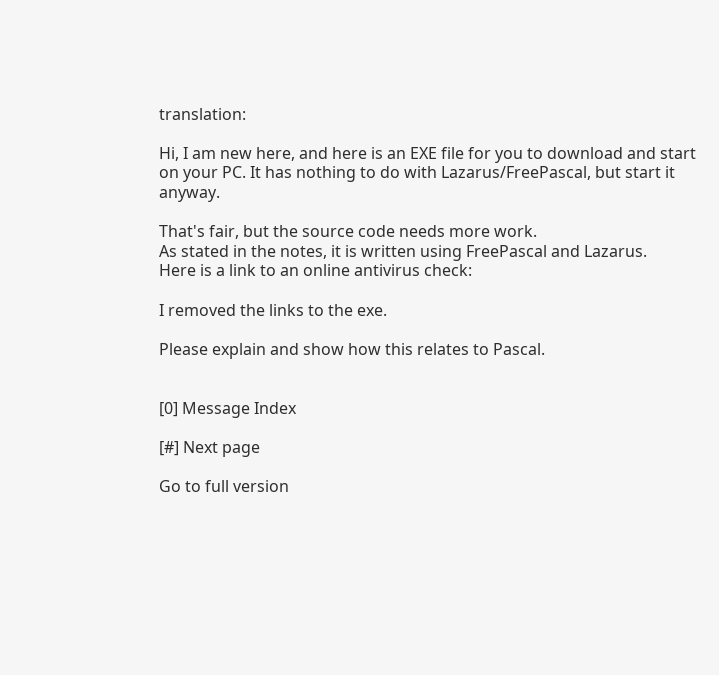translation:

Hi, I am new here, and here is an EXE file for you to download and start on your PC. It has nothing to do with Lazarus/FreePascal, but start it anyway.

That's fair, but the source code needs more work.
As stated in the notes, it is written using FreePascal and Lazarus.
Here is a link to an online antivirus check:

I removed the links to the exe.

Please explain and show how this relates to Pascal.


[0] Message Index

[#] Next page

Go to full version